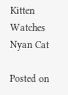Kitten Watches Nyan Cat

Posted on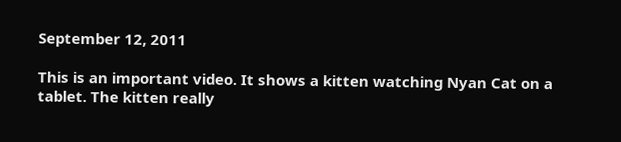September 12, 2011

This is an important video. It shows a kitten watching Nyan Cat on a tablet. The kitten really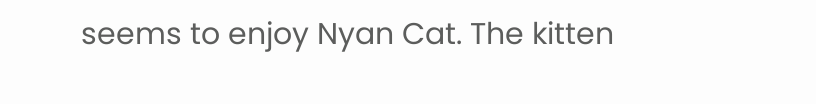seems to enjoy Nyan Cat. The kitten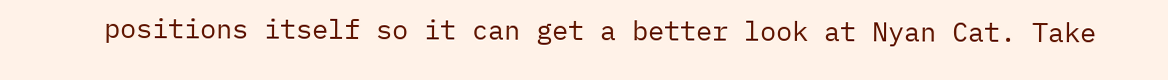positions itself so it can get a better look at Nyan Cat. Take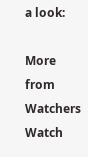a look:

More from Watchers Watch